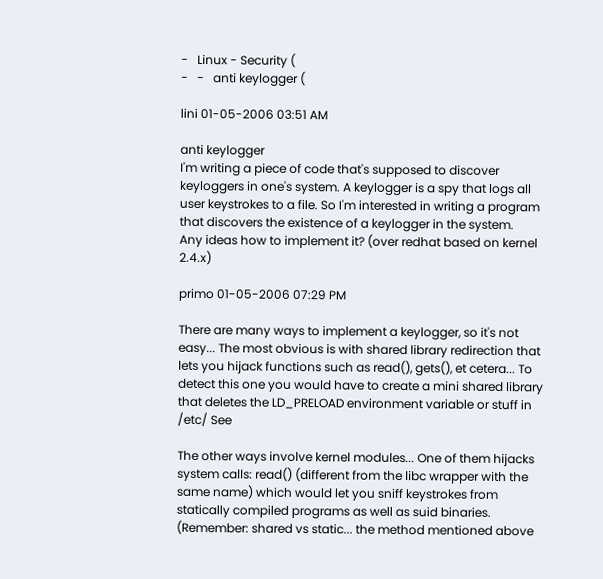-   Linux - Security (
-   -   anti keylogger (

lini 01-05-2006 03:51 AM

anti keylogger
I'm writing a piece of code that's supposed to discover keyloggers in one's system. A keylogger is a spy that logs all user keystrokes to a file. So I'm interested in writing a program that discovers the existence of a keylogger in the system.
Any ideas how to implement it? (over redhat based on kernel 2.4.x)

primo 01-05-2006 07:29 PM

There are many ways to implement a keylogger, so it's not easy... The most obvious is with shared library redirection that lets you hijack functions such as read(), gets(), et cetera... To detect this one you would have to create a mini shared library that deletes the LD_PRELOAD environment variable or stuff in /etc/ See

The other ways involve kernel modules... One of them hijacks system calls: read() (different from the libc wrapper with the same name) which would let you sniff keystrokes from statically compiled programs as well as suid binaries. (Remember: shared vs static... the method mentioned above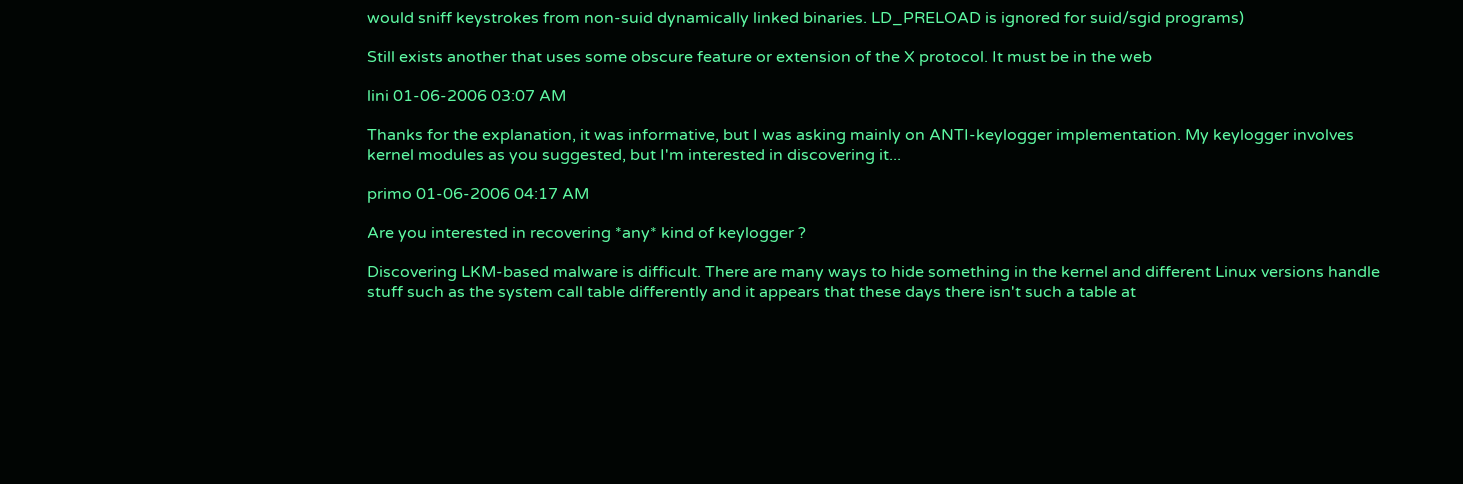would sniff keystrokes from non-suid dynamically linked binaries. LD_PRELOAD is ignored for suid/sgid programs)

Still exists another that uses some obscure feature or extension of the X protocol. It must be in the web

lini 01-06-2006 03:07 AM

Thanks for the explanation, it was informative, but I was asking mainly on ANTI-keylogger implementation. My keylogger involves kernel modules as you suggested, but I'm interested in discovering it...

primo 01-06-2006 04:17 AM

Are you interested in recovering *any* kind of keylogger ?

Discovering LKM-based malware is difficult. There are many ways to hide something in the kernel and different Linux versions handle stuff such as the system call table differently and it appears that these days there isn't such a table at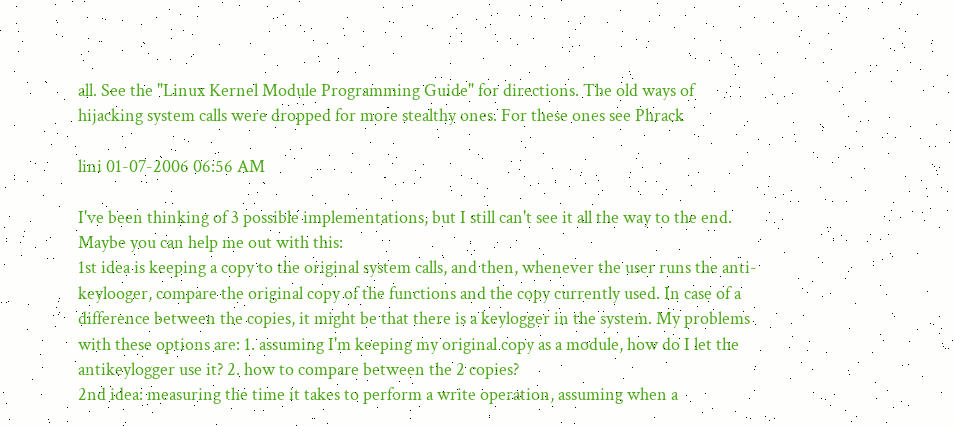all. See the "Linux Kernel Module Programming Guide" for directions. The old ways of hijacking system calls were dropped for more stealthy ones. For these ones see Phrack

lini 01-07-2006 06:56 AM

I've been thinking of 3 possible implementations, but I still can't see it all the way to the end. Maybe you can help me out with this:
1st idea is keeping a copy to the original system calls, and then, whenever the user runs the anti-keylooger, compare the original copy of the functions and the copy currently used. In case of a difference between the copies, it might be that there is a keylogger in the system. My problems with these options are: 1. assuming I'm keeping my original copy as a module, how do I let the antikeylogger use it? 2. how to compare between the 2 copies?
2nd idea: measuring the time it takes to perform a write operation, assuming when a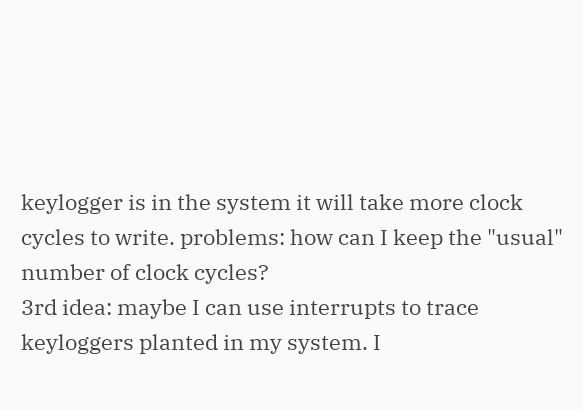keylogger is in the system it will take more clock cycles to write. problems: how can I keep the "usual" number of clock cycles?
3rd idea: maybe I can use interrupts to trace keyloggers planted in my system. I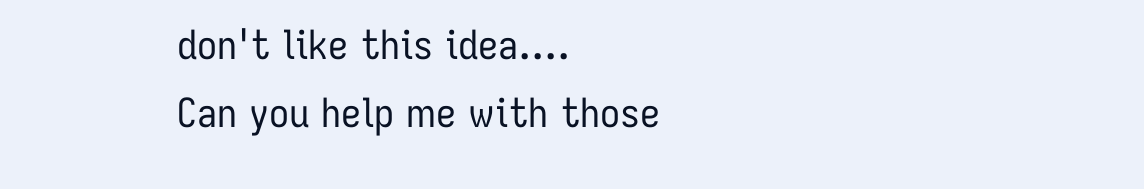don't like this idea....
Can you help me with those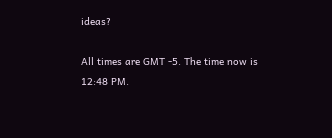ideas?

All times are GMT -5. The time now is 12:48 PM.